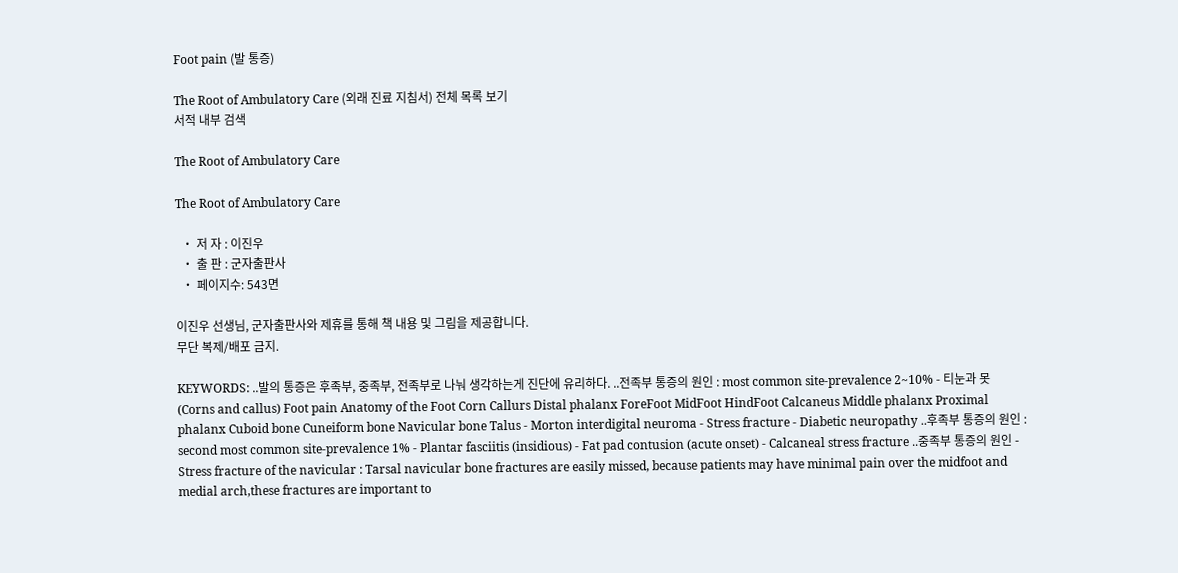Foot pain (발 통증)

The Root of Ambulatory Care (외래 진료 지침서) 전체 목록 보기
서적 내부 검색

The Root of Ambulatory Care

The Root of Ambulatory Care

  • 저 자 : 이진우
  • 출 판 : 군자출판사
  • 페이지수: 543면

이진우 선생님, 군자출판사와 제휴를 통해 책 내용 및 그림을 제공합니다.
무단 복제/배포 금지.

KEYWORDS: ..발의 통증은 후족부, 중족부, 전족부로 나눠 생각하는게 진단에 유리하다. ..전족부 통증의 원인 : most common site-prevalence 2~10% - 티눈과 못 (Corns and callus) Foot pain Anatomy of the Foot Corn Callurs Distal phalanx ForeFoot MidFoot HindFoot Calcaneus Middle phalanx Proximal phalanx Cuboid bone Cuneiform bone Navicular bone Talus - Morton interdigital neuroma - Stress fracture - Diabetic neuropathy ..후족부 통증의 원인 : second most common site-prevalence 1% - Plantar fasciitis (insidious) - Fat pad contusion (acute onset) - Calcaneal stress fracture ..중족부 통증의 원인 - Stress fracture of the navicular : Tarsal navicular bone fractures are easily missed, because patients may have minimal pain over the midfoot and medial arch,these fractures are important to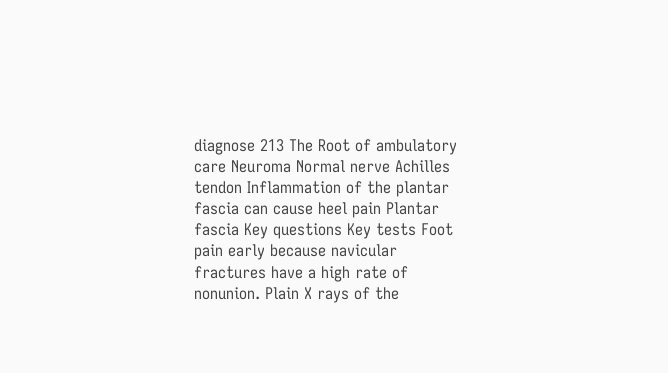diagnose 213 The Root of ambulatory care Neuroma Normal nerve Achilles tendon Inflammation of the plantar fascia can cause heel pain Plantar fascia Key questions Key tests Foot pain early because navicular fractures have a high rate of nonunion. Plain X rays of the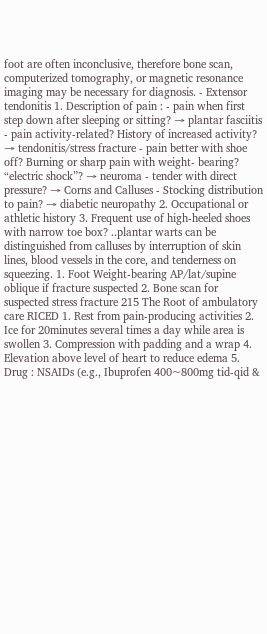foot are often inconclusive, therefore bone scan, computerized tomography, or magnetic resonance imaging may be necessary for diagnosis. - Extensor tendonitis 1. Description of pain : - pain when first step down after sleeping or sitting? → plantar fasciitis - pain activity-related? History of increased activity? → tendonitis/stress fracture - pain better with shoe off? Burning or sharp pain with weight- bearing? “electric shock”? → neuroma - tender with direct pressure? → Corns and Calluses - Stocking distribution to pain? → diabetic neuropathy 2. Occupational or athletic history 3. Frequent use of high-heeled shoes with narrow toe box? ..plantar warts can be distinguished from calluses by interruption of skin lines, blood vessels in the core, and tenderness on squeezing. 1. Foot Weight-bearing AP/lat/supine oblique if fracture suspected 2. Bone scan for suspected stress fracture 215 The Root of ambulatory care RICED 1. Rest from pain-producing activities 2. Ice for 20minutes several times a day while area is swollen 3. Compression with padding and a wrap 4. Elevation above level of heart to reduce edema 5. Drug : NSAIDs (e.g., Ibuprofen 400~800mg tid-qid &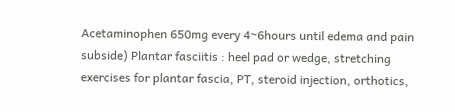Acetaminophen 650mg every 4~6hours until edema and pain subside) Plantar fasciitis : heel pad or wedge, stretching exercises for plantar fascia, PT, steroid injection, orthotics,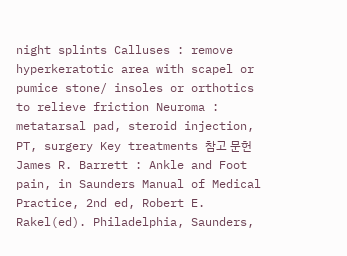night splints Calluses : remove hyperkeratotic area with scapel or pumice stone/ insoles or orthotics to relieve friction Neuroma : metatarsal pad, steroid injection, PT, surgery Key treatments 참고 문헌 James R. Barrett : Ankle and Foot pain, in Saunders Manual of Medical Practice, 2nd ed, Robert E. Rakel(ed). Philadelphia, Saunders,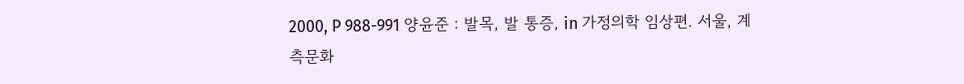2000, P 988-991 양윤준 : 발목, 발 통증, in 가정의학 임상편. 서울, 계측문화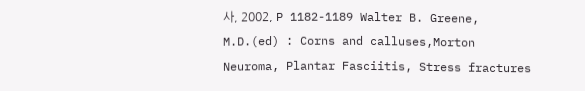사, 2002, P 1182-1189 Walter B. Greene, M.D.(ed) : Corns and calluses,Morton Neuroma, Plantar Fasciitis, Stress fractures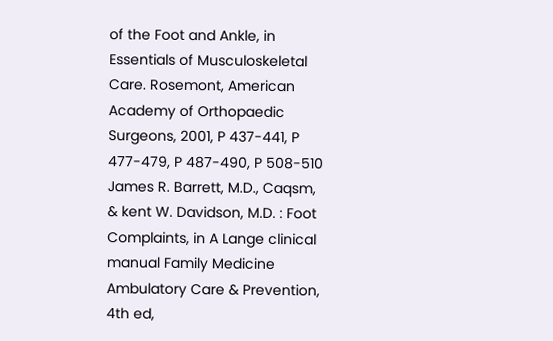of the Foot and Ankle, in Essentials of Musculoskeletal Care. Rosemont, American Academy of Orthopaedic Surgeons, 2001, P 437-441, P 477-479, P 487-490, P 508-510 James R. Barrett, M.D., Caqsm, & kent W. Davidson, M.D. : Foot Complaints, in A Lange clinical manual Family Medicine Ambulatory Care & Prevention, 4th ed,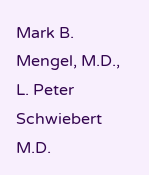Mark B. Mengel, M.D., L. Peter Schwiebert M.D.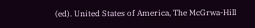(ed). United States of America, The McGrwa-Hill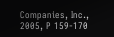Companies, Inc., 2005, P 159-170